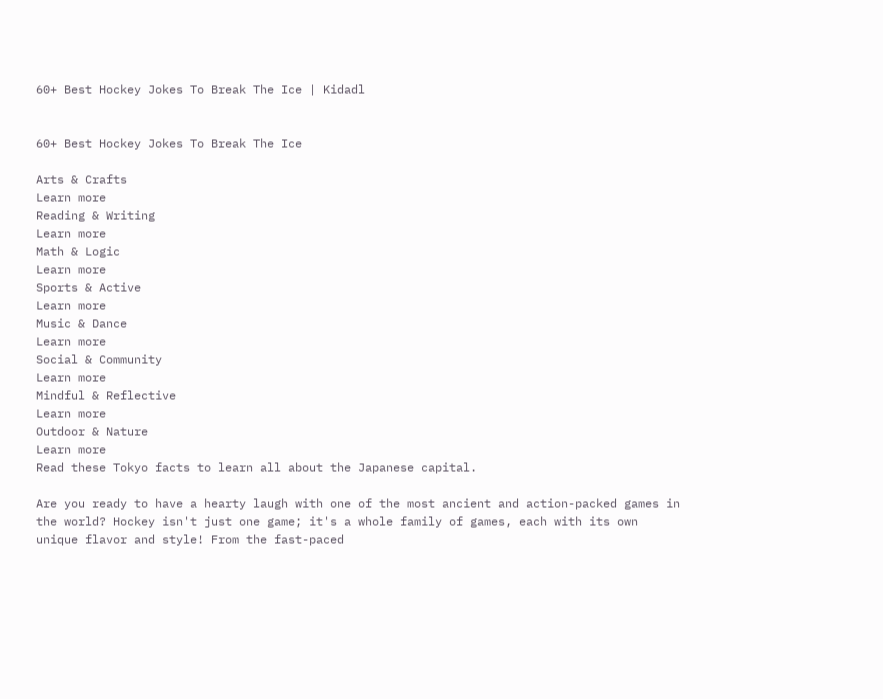60+ Best Hockey Jokes To Break The Ice | Kidadl


60+ Best Hockey Jokes To Break The Ice

Arts & Crafts
Learn more
Reading & Writing
Learn more
Math & Logic
Learn more
Sports & Active
Learn more
Music & Dance
Learn more
Social & Community
Learn more
Mindful & Reflective
Learn more
Outdoor & Nature
Learn more
Read these Tokyo facts to learn all about the Japanese capital.

Are you ready to have a hearty laugh with one of the most ancient and action-packed games in the world? Hockey isn't just one game; it's a whole family of games, each with its own unique flavor and style! From the fast-paced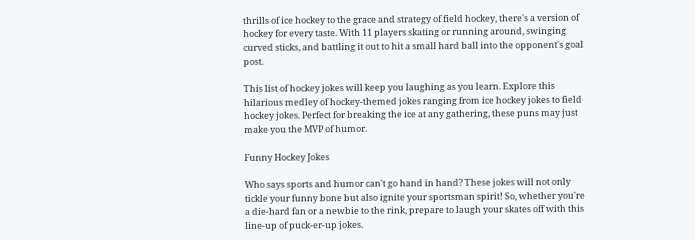thrills of ice hockey to the grace and strategy of field hockey, there's a version of hockey for every taste. With 11 players skating or running around, swinging curved sticks, and battling it out to hit a small hard ball into the opponent's goal post.

This list of hockey jokes will keep you laughing as you learn. Explore this hilarious medley of hockey-themed jokes ranging from ice hockey jokes to field hockey jokes. Perfect for breaking the ice at any gathering, these puns may just make you the MVP of humor.

Funny Hockey Jokes

Who says sports and humor can't go hand in hand? These jokes will not only tickle your funny bone but also ignite your sportsman spirit! So, whether you're a die-hard fan or a newbie to the rink, prepare to laugh your skates off with this line-up of puck-er-up jokes.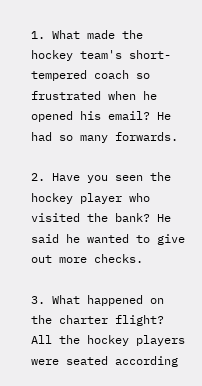1. What made the hockey team's short-tempered coach so frustrated when he opened his email? He had so many forwards.

2. Have you seen the hockey player who visited the bank? He said he wanted to give out more checks.

3. What happened on the charter flight? All the hockey players were seated according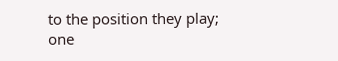to the position they play; one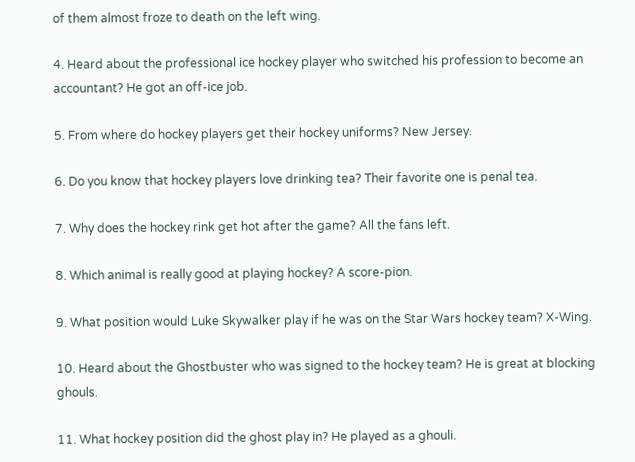of them almost froze to death on the left wing.

4. Heard about the professional ice hockey player who switched his profession to become an accountant? He got an off-ice job.

5. From where do hockey players get their hockey uniforms? New Jersey.

6. Do you know that hockey players love drinking tea? Their favorite one is penal tea.

7. Why does the hockey rink get hot after the game? All the fans left.

8. Which animal is really good at playing hockey? A score-pion.

9. What position would Luke Skywalker play if he was on the Star Wars hockey team? X-Wing.

10. Heard about the Ghostbuster who was signed to the hockey team? He is great at blocking ghouls.

11. What hockey position did the ghost play in? He played as a ghouli.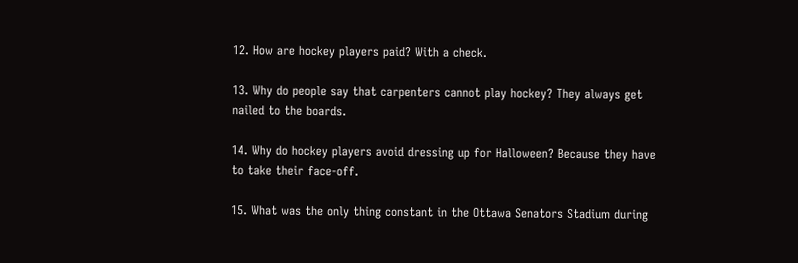12. How are hockey players paid? With a check.

13. Why do people say that carpenters cannot play hockey? They always get nailed to the boards.

14. Why do hockey players avoid dressing up for Halloween? Because they have to take their face-off.

15. What was the only thing constant in the Ottawa Senators Stadium during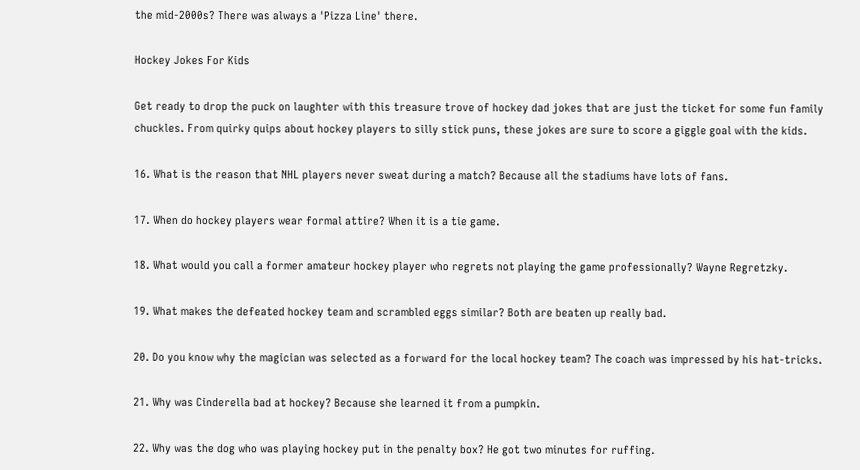the mid-2000s? There was always a 'Pizza Line' there.

Hockey Jokes For Kids

Get ready to drop the puck on laughter with this treasure trove of hockey dad jokes that are just the ticket for some fun family chuckles. From quirky quips about hockey players to silly stick puns, these jokes are sure to score a giggle goal with the kids.

16. What is the reason that NHL players never sweat during a match? Because all the stadiums have lots of fans.

17. When do hockey players wear formal attire? When it is a tie game.

18. What would you call a former amateur hockey player who regrets not playing the game professionally? Wayne Regretzky.

19. What makes the defeated hockey team and scrambled eggs similar? Both are beaten up really bad.

20. Do you know why the magician was selected as a forward for the local hockey team? The coach was impressed by his hat-tricks.

21. Why was Cinderella bad at hockey? Because she learned it from a pumpkin.

22. Why was the dog who was playing hockey put in the penalty box? He got two minutes for ruffing.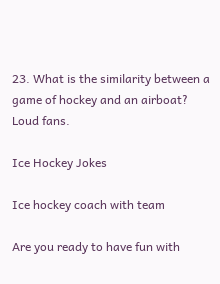23. What is the similarity between a game of hockey and an airboat? Loud fans.

Ice Hockey Jokes

Ice hockey coach with team

Are you ready to have fun with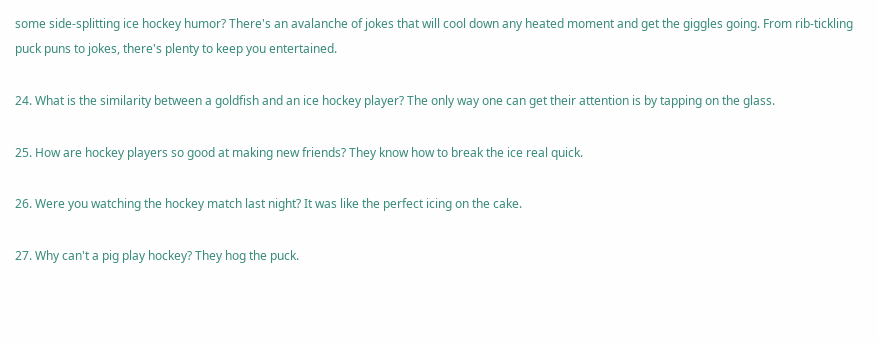some side-splitting ice hockey humor? There's an avalanche of jokes that will cool down any heated moment and get the giggles going. From rib-tickling puck puns to jokes, there's plenty to keep you entertained.

24. What is the similarity between a goldfish and an ice hockey player? The only way one can get their attention is by tapping on the glass.

25. How are hockey players so good at making new friends? They know how to break the ice real quick.

26. Were you watching the hockey match last night? It was like the perfect icing on the cake.

27. Why can't a pig play hockey? They hog the puck.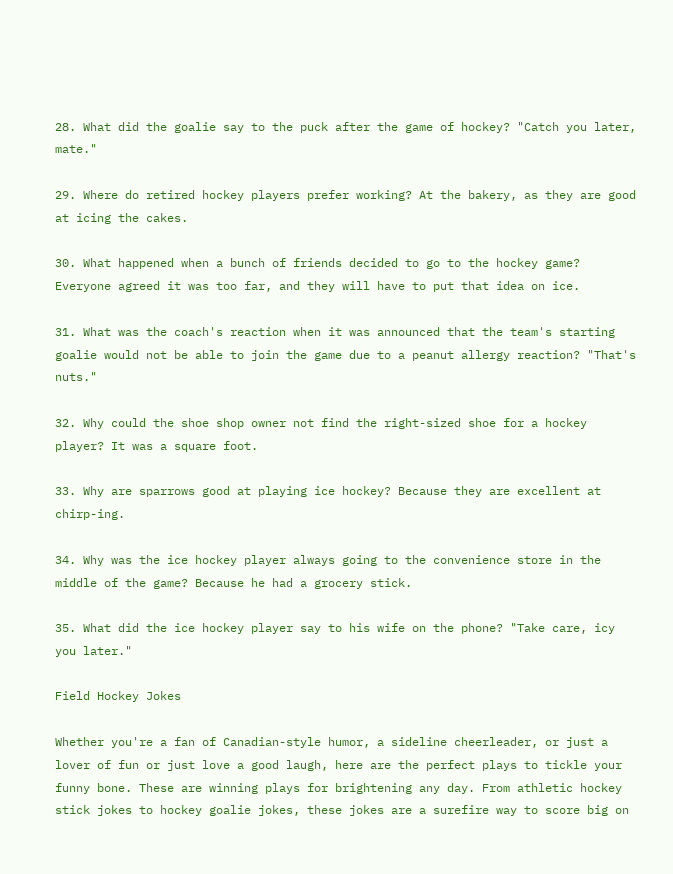28. What did the goalie say to the puck after the game of hockey? "Catch you later, mate."

29. Where do retired hockey players prefer working? At the bakery, as they are good at icing the cakes.

30. What happened when a bunch of friends decided to go to the hockey game? Everyone agreed it was too far, and they will have to put that idea on ice.

31. What was the coach's reaction when it was announced that the team's starting goalie would not be able to join the game due to a peanut allergy reaction? "That's nuts."

32. Why could the shoe shop owner not find the right-sized shoe for a hockey player? It was a square foot.

33. Why are sparrows good at playing ice hockey? Because they are excellent at chirp-ing.

34. Why was the ice hockey player always going to the convenience store in the middle of the game? Because he had a grocery stick.

35. What did the ice hockey player say to his wife on the phone? "Take care, icy you later."

Field Hockey Jokes

Whether you're a fan of Canadian-style humor, a sideline cheerleader, or just a lover of fun or just love a good laugh, here are the perfect plays to tickle your funny bone. These are winning plays for brightening any day. From athletic hockey stick jokes to hockey goalie jokes, these jokes are a surefire way to score big on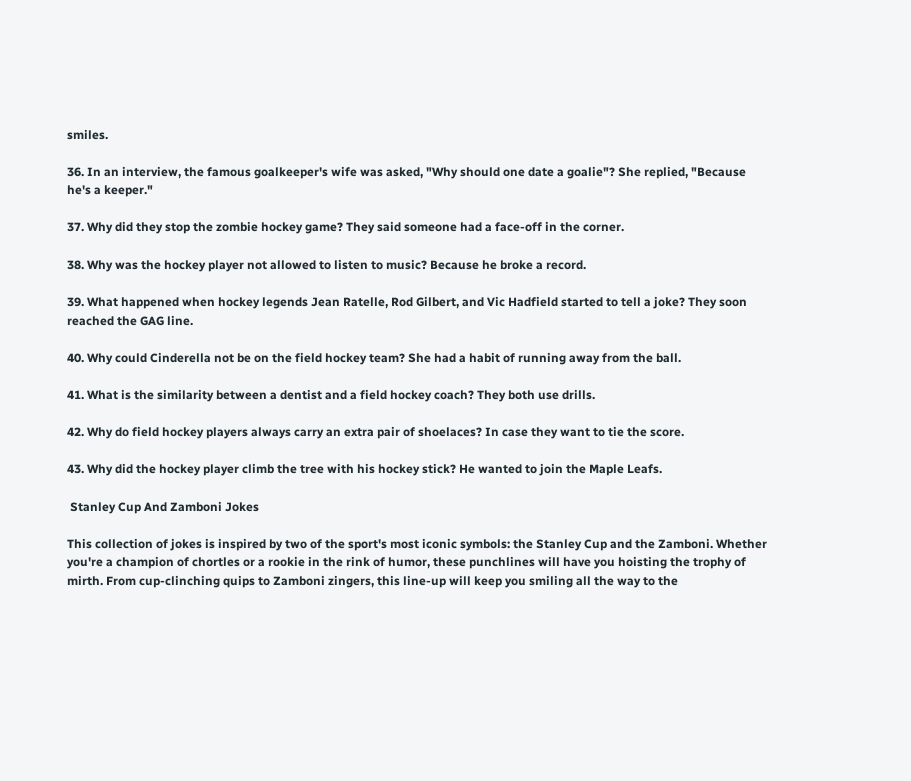smiles.

36. In an interview, the famous goalkeeper's wife was asked, "Why should one date a goalie"? She replied, "Because he's a keeper."

37. Why did they stop the zombie hockey game? They said someone had a face-off in the corner.

38. Why was the hockey player not allowed to listen to music? Because he broke a record.

39. What happened when hockey legends Jean Ratelle, Rod Gilbert, and Vic Hadfield started to tell a joke? They soon reached the GAG line.

40. Why could Cinderella not be on the field hockey team? She had a habit of running away from the ball.

41. What is the similarity between a dentist and a field hockey coach? They both use drills.

42. Why do field hockey players always carry an extra pair of shoelaces? In case they want to tie the score.

43. Why did the hockey player climb the tree with his hockey stick? He wanted to join the Maple Leafs.

 Stanley Cup And Zamboni Jokes

This collection of jokes is inspired by two of the sport's most iconic symbols: the Stanley Cup and the Zamboni. Whether you're a champion of chortles or a rookie in the rink of humor, these punchlines will have you hoisting the trophy of mirth. From cup-clinching quips to Zamboni zingers, this line-up will keep you smiling all the way to the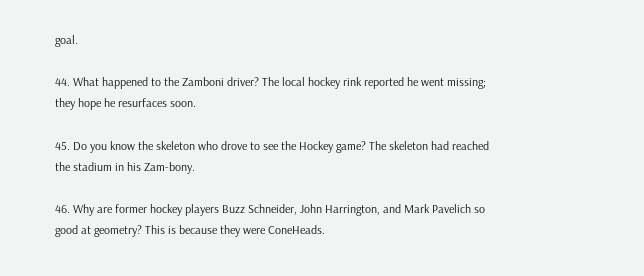goal.

44. What happened to the Zamboni driver? The local hockey rink reported he went missing; they hope he resurfaces soon.

45. Do you know the skeleton who drove to see the Hockey game? The skeleton had reached the stadium in his Zam-bony.

46. Why are former hockey players Buzz Schneider, John Harrington, and Mark Pavelich so good at geometry? This is because they were ConeHeads.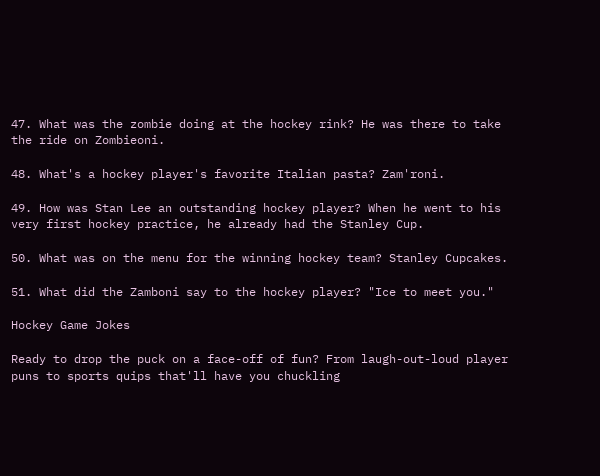47. What was the zombie doing at the hockey rink? He was there to take the ride on Zombieoni.

48. What's a hockey player's favorite Italian pasta? Zam'roni.

49. How was Stan Lee an outstanding hockey player? When he went to his very first hockey practice, he already had the Stanley Cup.

50. What was on the menu for the winning hockey team? Stanley Cupcakes.

51. What did the Zamboni say to the hockey player? "Ice to meet you."

Hockey Game Jokes

Ready to drop the puck on a face-off of fun? From laugh-out-loud player puns to sports quips that'll have you chuckling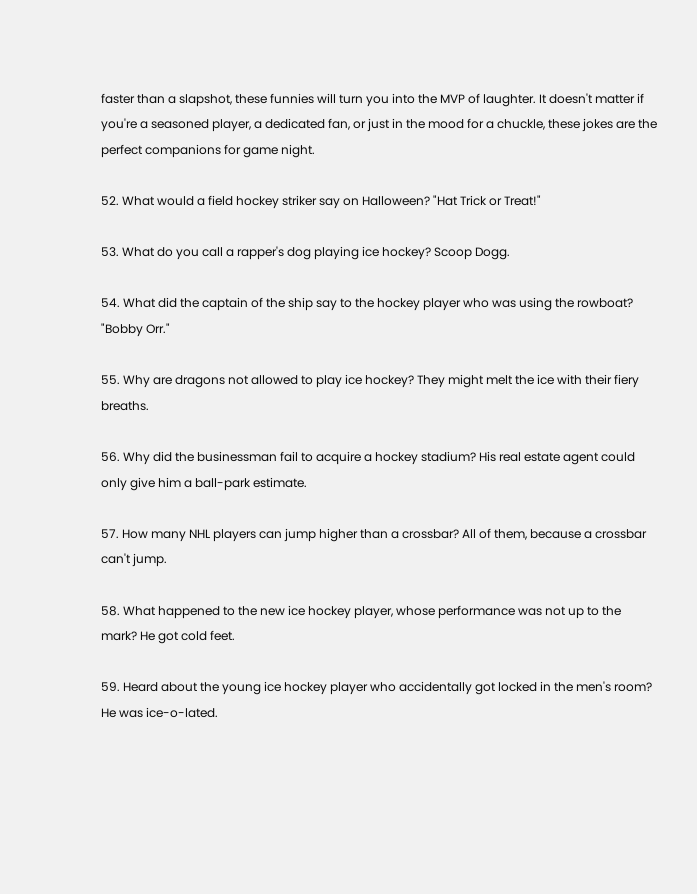faster than a slapshot, these funnies will turn you into the MVP of laughter. It doesn't matter if you're a seasoned player, a dedicated fan, or just in the mood for a chuckle, these jokes are the perfect companions for game night.

52. What would a field hockey striker say on Halloween? "Hat Trick or Treat!"

53. What do you call a rapper's dog playing ice hockey? Scoop Dogg.

54. What did the captain of the ship say to the hockey player who was using the rowboat? "Bobby Orr."

55. Why are dragons not allowed to play ice hockey? They might melt the ice with their fiery breaths.

56. Why did the businessman fail to acquire a hockey stadium? His real estate agent could only give him a ball-park estimate.

57. How many NHL players can jump higher than a crossbar? All of them, because a crossbar can't jump.

58. What happened to the new ice hockey player, whose performance was not up to the mark? He got cold feet.

59. Heard about the young ice hockey player who accidentally got locked in the men's room? He was ice-o-lated.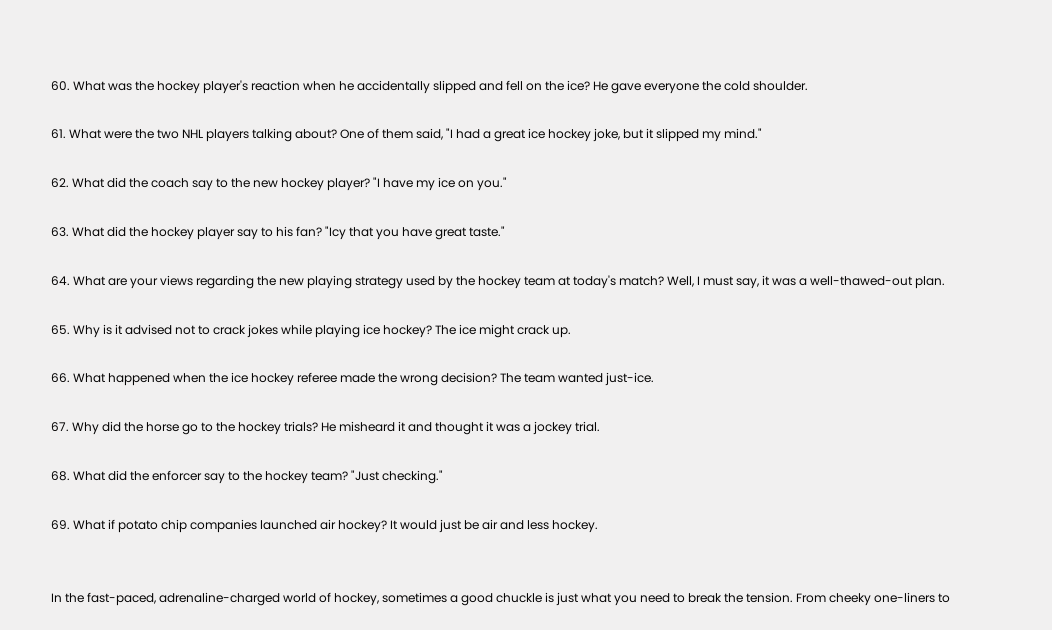60. What was the hockey player's reaction when he accidentally slipped and fell on the ice? He gave everyone the cold shoulder.

61. What were the two NHL players talking about? One of them said, "I had a great ice hockey joke, but it slipped my mind."

62. What did the coach say to the new hockey player? "I have my ice on you."

63. What did the hockey player say to his fan? "Icy that you have great taste."

64. What are your views regarding the new playing strategy used by the hockey team at today's match? Well, I must say, it was a well-thawed-out plan.

65. Why is it advised not to crack jokes while playing ice hockey? The ice might crack up.

66. What happened when the ice hockey referee made the wrong decision? The team wanted just-ice.

67. Why did the horse go to the hockey trials? He misheard it and thought it was a jockey trial.

68. What did the enforcer say to the hockey team? "Just checking."

69. What if potato chip companies launched air hockey? It would just be air and less hockey.


In the fast-paced, adrenaline-charged world of hockey, sometimes a good chuckle is just what you need to break the tension. From cheeky one-liners to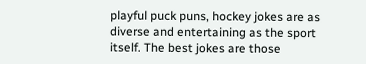playful puck puns, hockey jokes are as diverse and entertaining as the sport itself. The best jokes are those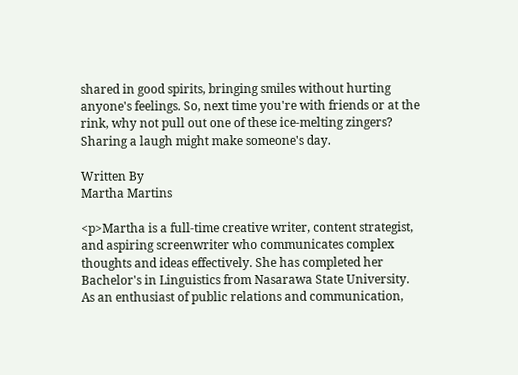shared in good spirits, bringing smiles without hurting anyone's feelings. So, next time you're with friends or at the rink, why not pull out one of these ice-melting zingers? Sharing a laugh might make someone's day.

Written By
Martha Martins

<p>Martha is a full-time creative writer, content strategist, and aspiring screenwriter who communicates complex thoughts and ideas effectively. She has completed her Bachelor's in Linguistics from Nasarawa State University. As an enthusiast of public relations and communication,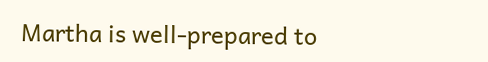Martha is well-prepared to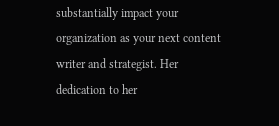substantially impact your organization as your next content writer and strategist. Her dedication to her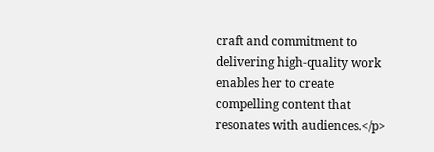craft and commitment to delivering high-quality work enables her to create compelling content that resonates with audiences.</p>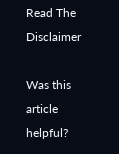Read The Disclaimer

Was this article helpful?